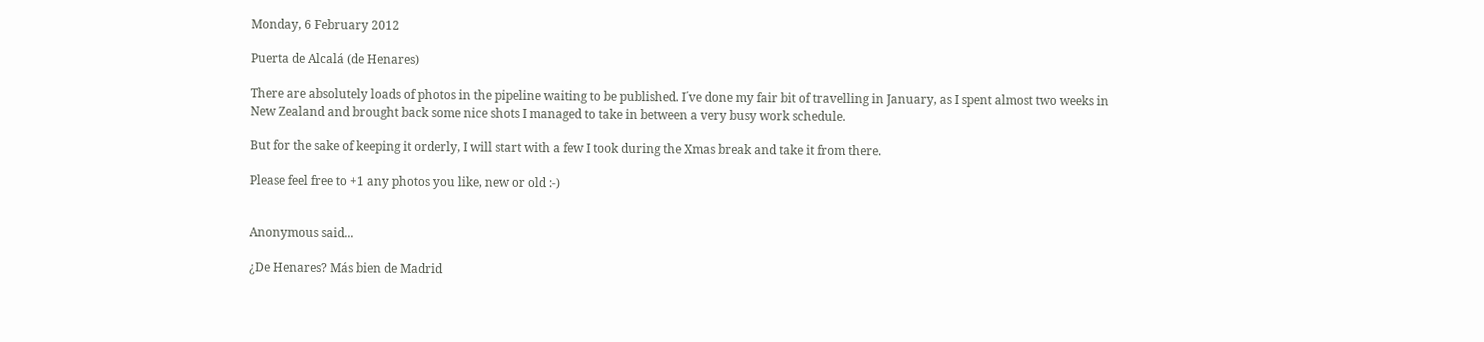Monday, 6 February 2012

Puerta de Alcalá (de Henares)

There are absolutely loads of photos in the pipeline waiting to be published. I´ve done my fair bit of travelling in January, as I spent almost two weeks in New Zealand and brought back some nice shots I managed to take in between a very busy work schedule.

But for the sake of keeping it orderly, I will start with a few I took during the Xmas break and take it from there.

Please feel free to +1 any photos you like, new or old :-)


Anonymous said...

¿De Henares? Más bien de Madrid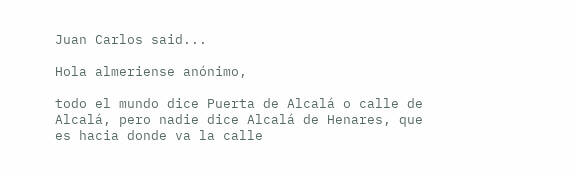Juan Carlos said...

Hola almeriense anónimo,

todo el mundo dice Puerta de Alcalá o calle de Alcalá, pero nadie dice Alcalá de Henares, que es hacia donde va la calle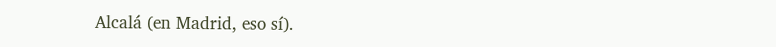Alcalá (en Madrid, eso sí).